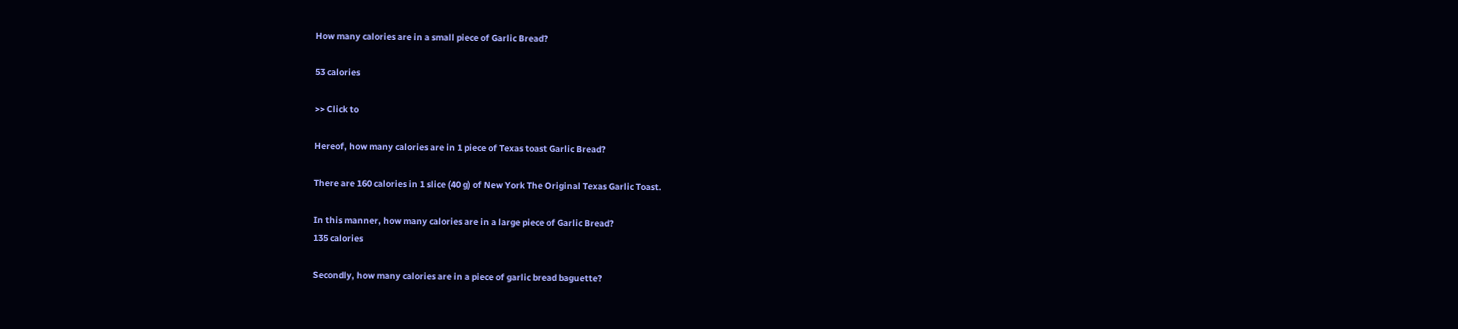How many calories are in a small piece of Garlic Bread?

53 calories

>> Click to

Hereof, how many calories are in 1 piece of Texas toast Garlic Bread?

There are 160 calories in 1 slice (40 g) of New York The Original Texas Garlic Toast.

In this manner, how many calories are in a large piece of Garlic Bread?
135 calories

Secondly, how many calories are in a piece of garlic bread baguette?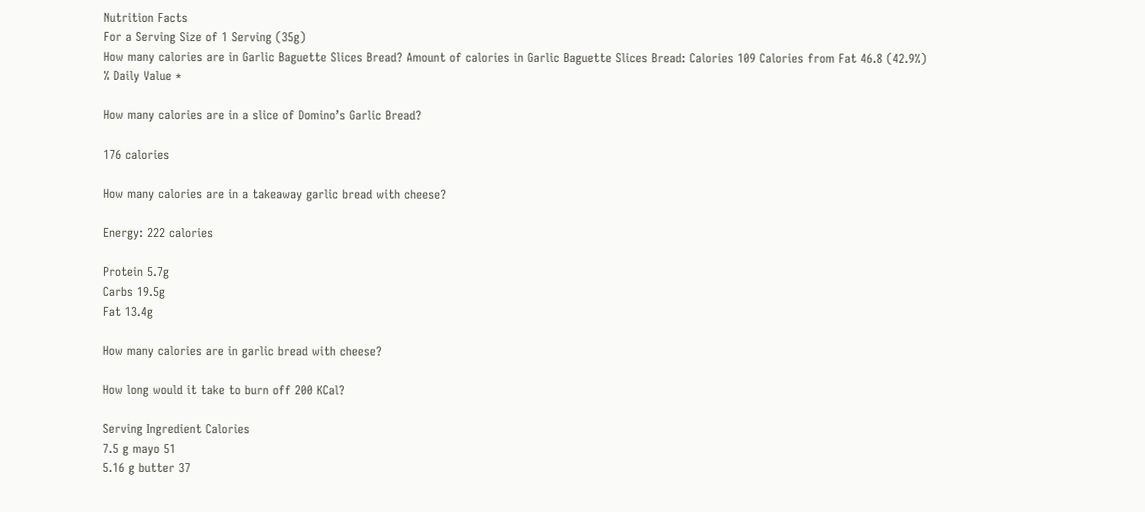Nutrition Facts
For a Serving Size of 1 Serving (35g)
How many calories are in Garlic Baguette Slices Bread? Amount of calories in Garlic Baguette Slices Bread: Calories 109 Calories from Fat 46.8 (42.9%)
% Daily Value *

How many calories are in a slice of Domino’s Garlic Bread?

176 calories

How many calories are in a takeaway garlic bread with cheese?

Energy: 222 calories

Protein 5.7g
Carbs 19.5g
Fat 13.4g

How many calories are in garlic bread with cheese?

How long would it take to burn off 200 KCal?

Serving Ingredient Calories
7.5 g mayo 51
5.16 g butter 37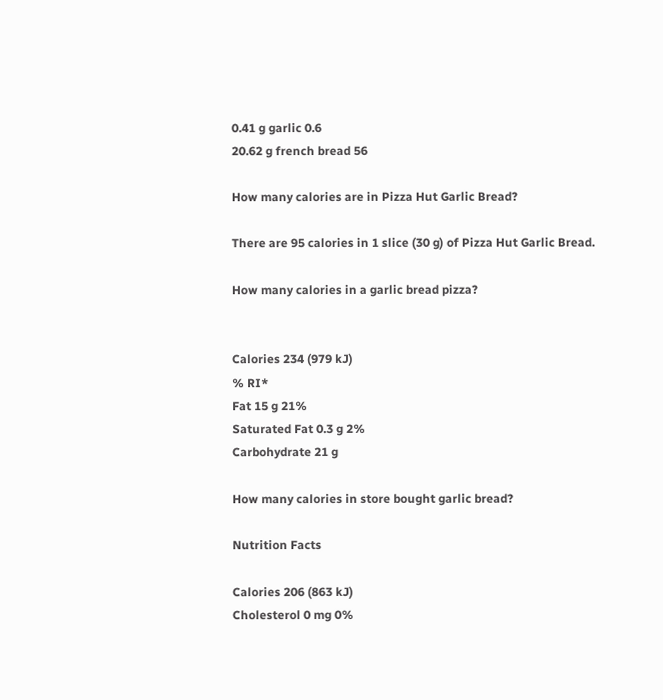0.41 g garlic 0.6
20.62 g french bread 56

How many calories are in Pizza Hut Garlic Bread?

There are 95 calories in 1 slice (30 g) of Pizza Hut Garlic Bread.

How many calories in a garlic bread pizza?


Calories 234 (979 kJ)
% RI*
Fat 15 g 21%
Saturated Fat 0.3 g 2%
Carbohydrate 21 g

How many calories in store bought garlic bread?

Nutrition Facts

Calories 206 (863 kJ)
Cholesterol 0 mg 0%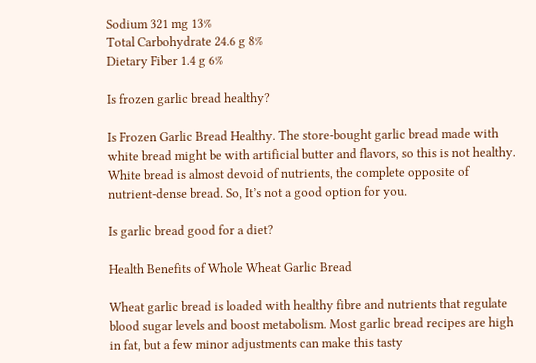Sodium 321 mg 13%
Total Carbohydrate 24.6 g 8%
Dietary Fiber 1.4 g 6%

Is frozen garlic bread healthy?

Is Frozen Garlic Bread Healthy. The store-bought garlic bread made with white bread might be with artificial butter and flavors, so this is not healthy. White bread is almost devoid of nutrients, the complete opposite of nutrient-dense bread. So, It’s not a good option for you.

Is garlic bread good for a diet?

Health Benefits of Whole Wheat Garlic Bread

Wheat garlic bread is loaded with healthy fibre and nutrients that regulate blood sugar levels and boost metabolism. Most garlic bread recipes are high in fat, but a few minor adjustments can make this tasty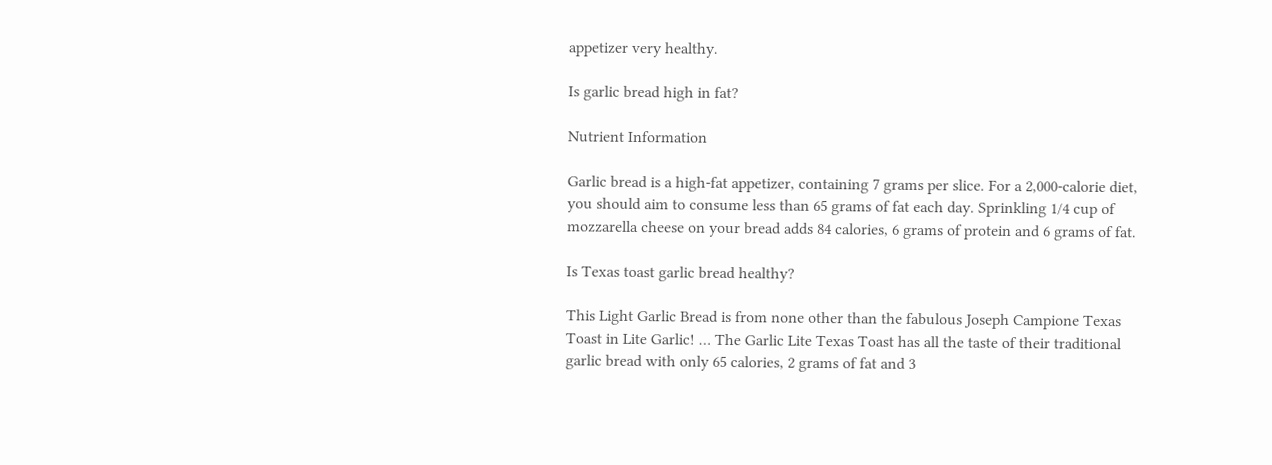appetizer very healthy.

Is garlic bread high in fat?

Nutrient Information

Garlic bread is a high-fat appetizer, containing 7 grams per slice. For a 2,000-calorie diet, you should aim to consume less than 65 grams of fat each day. Sprinkling 1/4 cup of mozzarella cheese on your bread adds 84 calories, 6 grams of protein and 6 grams of fat.

Is Texas toast garlic bread healthy?

This Light Garlic Bread is from none other than the fabulous Joseph Campione Texas Toast in Lite Garlic! … The Garlic Lite Texas Toast has all the taste of their traditional garlic bread with only 65 calories, 2 grams of fat and 3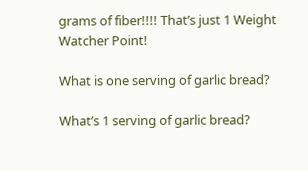grams of fiber!!!! That’s just 1 Weight Watcher Point!

What is one serving of garlic bread?

What’s 1 serving of garlic bread?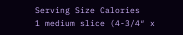Serving Size Calories
1 medium slice (4-3/4″ x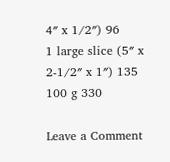4″ x 1/2″) 96
1 large slice (5″ x 2-1/2″ x 1″) 135
100 g 330

Leave a Comment